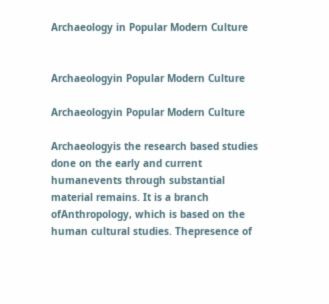Archaeology in Popular Modern Culture


Archaeologyin Popular Modern Culture

Archaeologyin Popular Modern Culture

Archaeologyis the research based studies done on the early and current humanevents through substantial material remains. It is a branch ofAnthropology, which is based on the human cultural studies. Thepresence of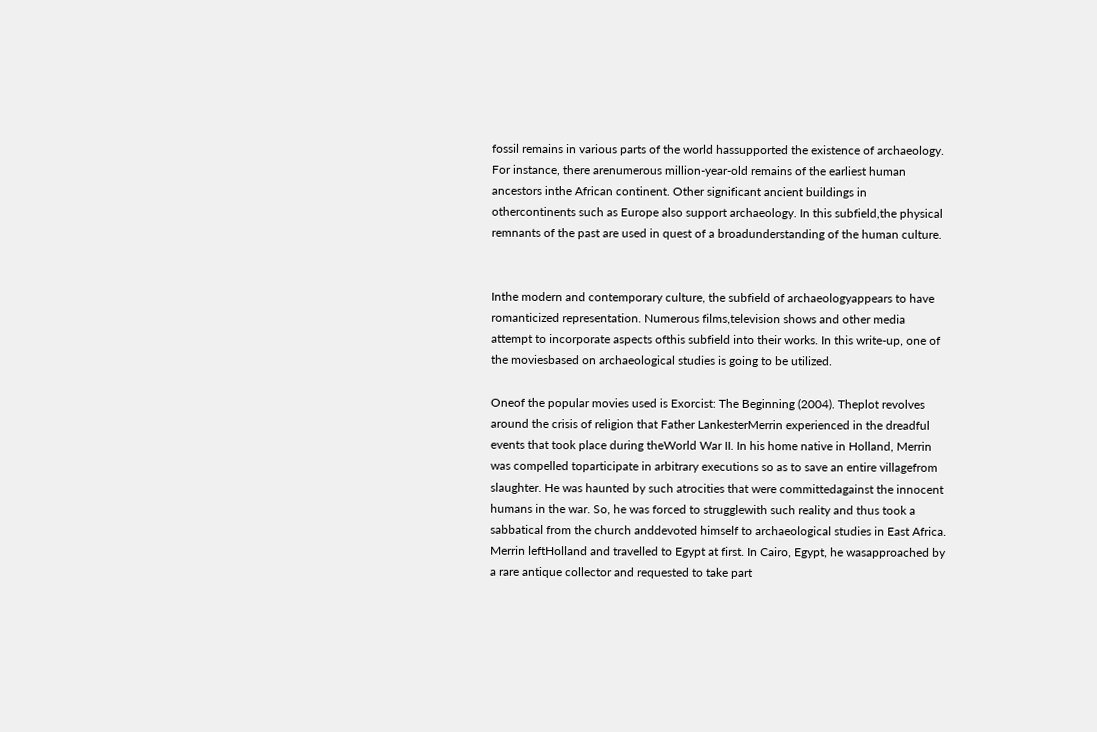fossil remains in various parts of the world hassupported the existence of archaeology. For instance, there arenumerous million-year-old remains of the earliest human ancestors inthe African continent. Other significant ancient buildings in othercontinents such as Europe also support archaeology. In this subfield,the physical remnants of the past are used in quest of a broadunderstanding of the human culture.


Inthe modern and contemporary culture, the subfield of archaeologyappears to have romanticized representation. Numerous films,television shows and other media attempt to incorporate aspects ofthis subfield into their works. In this write-up, one of the moviesbased on archaeological studies is going to be utilized.

Oneof the popular movies used is Exorcist: The Beginning (2004). Theplot revolves around the crisis of religion that Father LankesterMerrin experienced in the dreadful events that took place during theWorld War II. In his home native in Holland, Merrin was compelled toparticipate in arbitrary executions so as to save an entire villagefrom slaughter. He was haunted by such atrocities that were committedagainst the innocent humans in the war. So, he was forced to strugglewith such reality and thus took a sabbatical from the church anddevoted himself to archaeological studies in East Africa. Merrin leftHolland and travelled to Egypt at first. In Cairo, Egypt, he wasapproached by a rare antique collector and requested to take part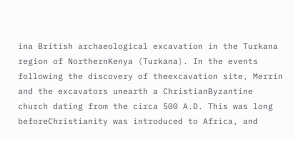ina British archaeological excavation in the Turkana region of NorthernKenya (Turkana). In the events following the discovery of theexcavation site, Merrin and the excavators unearth a ChristianByzantine church dating from the circa 500 A.D. This was long beforeChristianity was introduced to Africa, and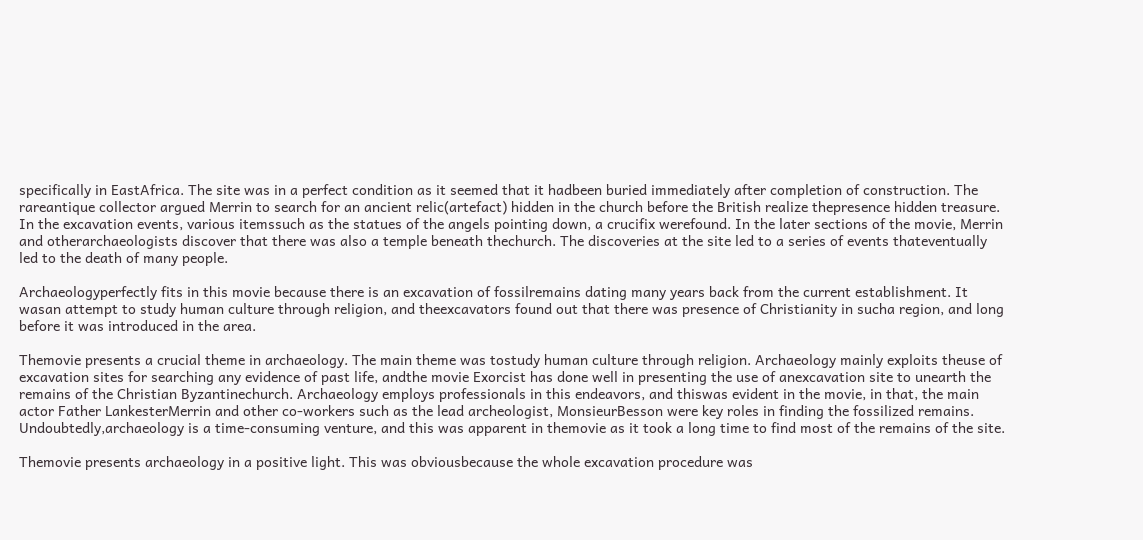specifically in EastAfrica. The site was in a perfect condition as it seemed that it hadbeen buried immediately after completion of construction. The rareantique collector argued Merrin to search for an ancient relic(artefact) hidden in the church before the British realize thepresence hidden treasure. In the excavation events, various itemssuch as the statues of the angels pointing down, a crucifix werefound. In the later sections of the movie, Merrin and otherarchaeologists discover that there was also a temple beneath thechurch. The discoveries at the site led to a series of events thateventually led to the death of many people.

Archaeologyperfectly fits in this movie because there is an excavation of fossilremains dating many years back from the current establishment. It wasan attempt to study human culture through religion, and theexcavators found out that there was presence of Christianity in sucha region, and long before it was introduced in the area.

Themovie presents a crucial theme in archaeology. The main theme was tostudy human culture through religion. Archaeology mainly exploits theuse of excavation sites for searching any evidence of past life, andthe movie Exorcist has done well in presenting the use of anexcavation site to unearth the remains of the Christian Byzantinechurch. Archaeology employs professionals in this endeavors, and thiswas evident in the movie, in that, the main actor Father LankesterMerrin and other co-workers such as the lead archeologist, MonsieurBesson were key roles in finding the fossilized remains. Undoubtedly,archaeology is a time-consuming venture, and this was apparent in themovie as it took a long time to find most of the remains of the site.

Themovie presents archaeology in a positive light. This was obviousbecause the whole excavation procedure was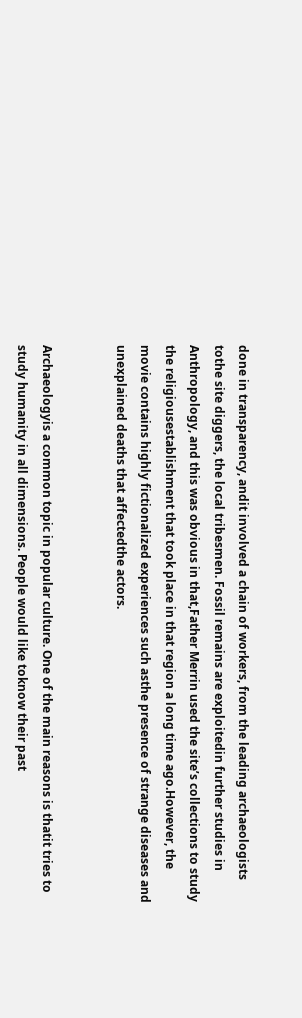done in transparency, andit involved a chain of workers, from the leading archaeologists tothe site diggers, the local tribesmen. Fossil remains are exploitedin further studies in Anthropology, and this was obvious in that,Father Merrin used the site’s collections to study the religiousestablishment that took place in that region a long time ago.However, the movie contains highly fictionalized experiences such asthe presence of strange diseases and unexplained deaths that affectedthe actors.


Archaeologyis a common topic in popular culture. One of the main reasons is thatit tries to study humanity in all dimensions. People would like toknow their past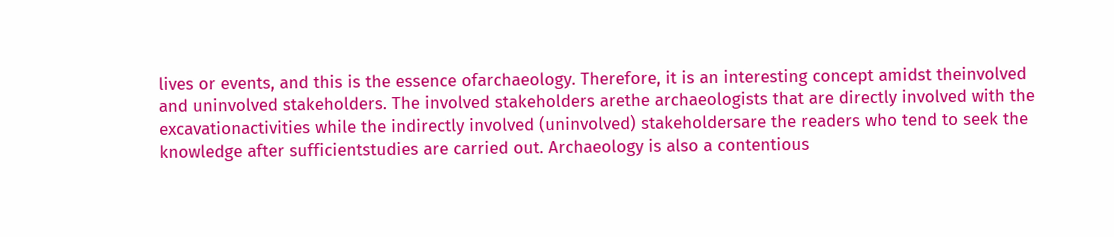lives or events, and this is the essence ofarchaeology. Therefore, it is an interesting concept amidst theinvolved and uninvolved stakeholders. The involved stakeholders arethe archaeologists that are directly involved with the excavationactivities while the indirectly involved (uninvolved) stakeholdersare the readers who tend to seek the knowledge after sufficientstudies are carried out. Archaeology is also a contentious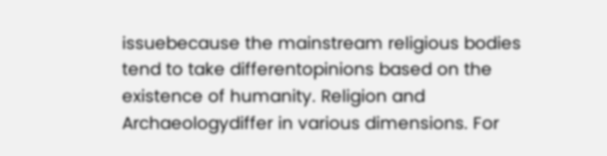issuebecause the mainstream religious bodies tend to take differentopinions based on the existence of humanity. Religion and Archaeologydiffer in various dimensions. For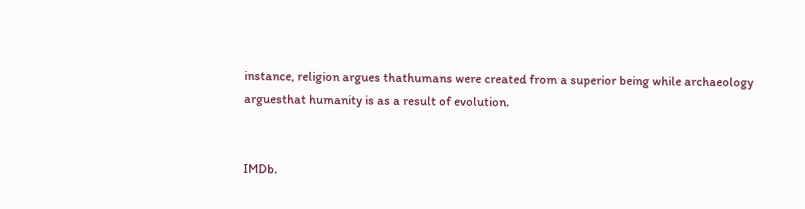instance, religion argues thathumans were created from a superior being while archaeology arguesthat humanity is as a result of evolution.


IMDb.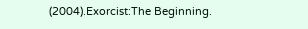(2004).Exorcist:The Beginning.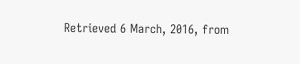Retrieved 6 March, 2016, from